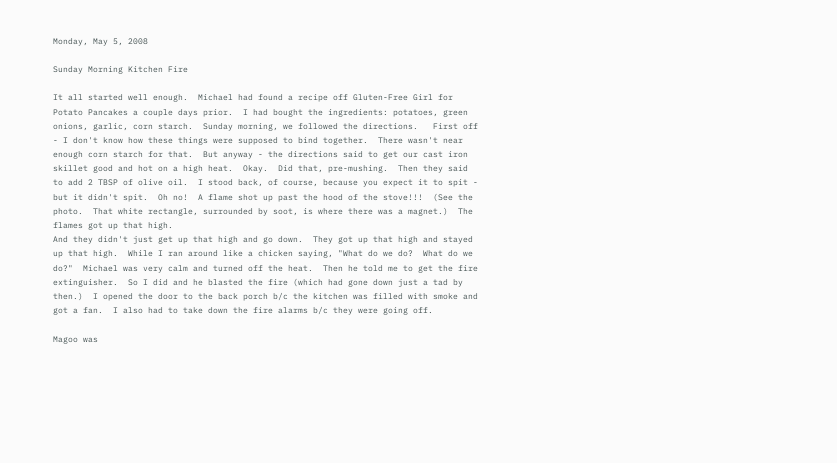Monday, May 5, 2008

Sunday Morning Kitchen Fire

It all started well enough.  Michael had found a recipe off Gluten-Free Girl for Potato Pancakes a couple days prior.  I had bought the ingredients: potatoes, green onions, garlic, corn starch.  Sunday morning, we followed the directions.   First off - I don't know how these things were supposed to bind together.  There wasn't near enough corn starch for that.  But anyway - the directions said to get our cast iron skillet good and hot on a high heat.  Okay.  Did that, pre-mushing.  Then they said to add 2 TBSP of olive oil.  I stood back, of course, because you expect it to spit - but it didn't spit.  Oh no!  A flame shot up past the hood of the stove!!!  (See the photo.  That white rectangle, surrounded by soot, is where there was a magnet.)  The flames got up that high.
And they didn't just get up that high and go down.  They got up that high and stayed up that high.  While I ran around like a chicken saying, "What do we do?  What do we do?"  Michael was very calm and turned off the heat.  Then he told me to get the fire extinguisher.  So I did and he blasted the fire (which had gone down just a tad by then.)  I opened the door to the back porch b/c the kitchen was filled with smoke and got a fan.  I also had to take down the fire alarms b/c they were going off.

Magoo was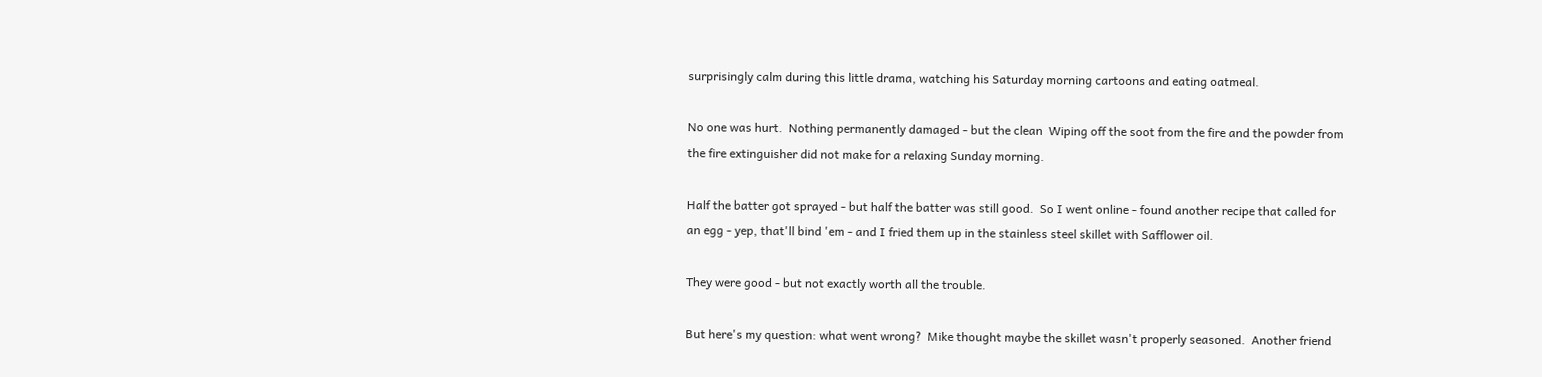surprisingly calm during this little drama, watching his Saturday morning cartoons and eating oatmeal.

No one was hurt.  Nothing permanently damaged - but the clean  Wiping off the soot from the fire and the powder from the fire extinguisher did not make for a relaxing Sunday morning.

Half the batter got sprayed - but half the batter was still good.  So I went online - found another recipe that called for an egg - yep, that'll bind 'em - and I fried them up in the stainless steel skillet with Safflower oil.

They were good - but not exactly worth all the trouble.

But here's my question: what went wrong?  Mike thought maybe the skillet wasn't properly seasoned.  Another friend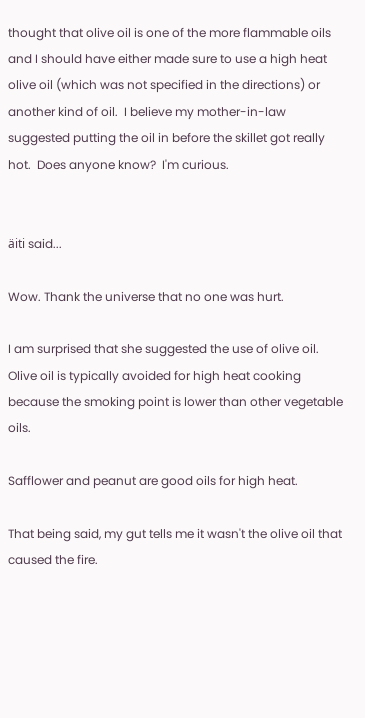thought that olive oil is one of the more flammable oils and I should have either made sure to use a high heat olive oil (which was not specified in the directions) or another kind of oil.  I believe my mother-in-law suggested putting the oil in before the skillet got really hot.  Does anyone know?  I'm curious.


äiti said...

Wow. Thank the universe that no one was hurt.

I am surprised that she suggested the use of olive oil. Olive oil is typically avoided for high heat cooking because the smoking point is lower than other vegetable oils.

Safflower and peanut are good oils for high heat.

That being said, my gut tells me it wasn't the olive oil that caused the fire.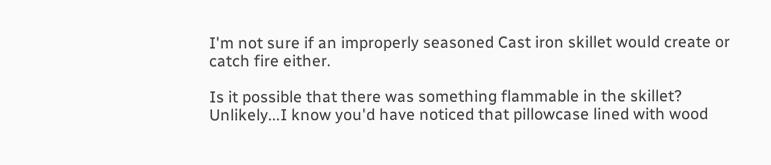I'm not sure if an improperly seasoned Cast iron skillet would create or catch fire either.

Is it possible that there was something flammable in the skillet? Unlikely...I know you'd have noticed that pillowcase lined with wood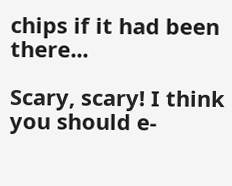chips if it had been there...

Scary, scary! I think you should e-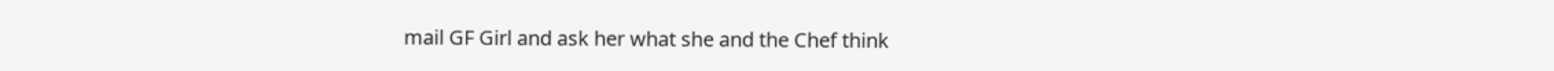mail GF Girl and ask her what she and the Chef think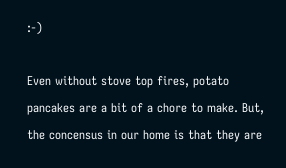:-)

Even without stove top fires, potato pancakes are a bit of a chore to make. But, the concensus in our home is that they are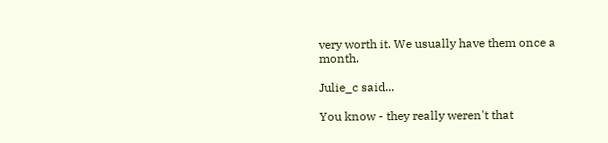very worth it. We usually have them once a month.

Julie_c said...

You know - they really weren't that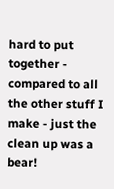hard to put together - compared to all the other stuff I make - just the clean up was a bear!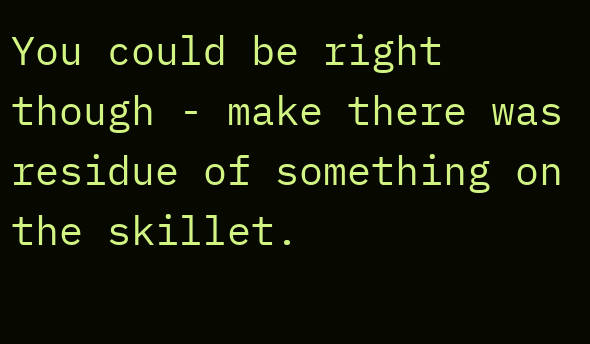You could be right though - make there was residue of something on the skillet.